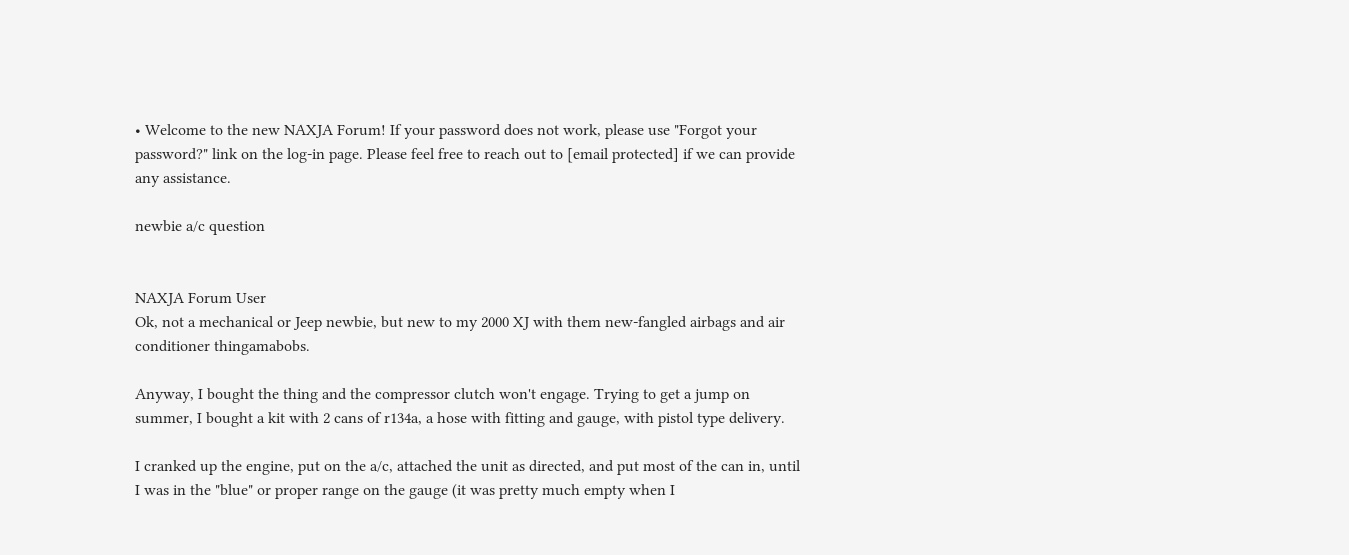• Welcome to the new NAXJA Forum! If your password does not work, please use "Forgot your password?" link on the log-in page. Please feel free to reach out to [email protected] if we can provide any assistance.

newbie a/c question


NAXJA Forum User
Ok, not a mechanical or Jeep newbie, but new to my 2000 XJ with them new-fangled airbags and air conditioner thingamabobs.

Anyway, I bought the thing and the compressor clutch won't engage. Trying to get a jump on summer, I bought a kit with 2 cans of r134a, a hose with fitting and gauge, with pistol type delivery.

I cranked up the engine, put on the a/c, attached the unit as directed, and put most of the can in, until I was in the "blue" or proper range on the gauge (it was pretty much empty when I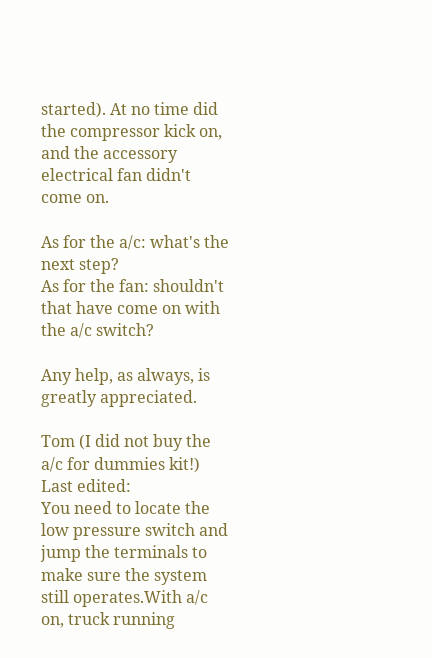started). At no time did the compressor kick on, and the accessory electrical fan didn't come on.

As for the a/c: what's the next step?
As for the fan: shouldn't that have come on with the a/c switch?

Any help, as always, is greatly appreciated.

Tom (I did not buy the a/c for dummies kit!)
Last edited:
You need to locate the low pressure switch and jump the terminals to make sure the system still operates.With a/c on, truck running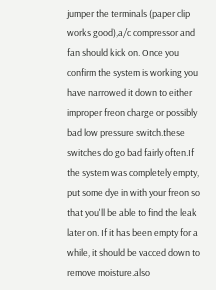jumper the terminals (paper clip works good),a/c compressor and fan should kick on. Once you confirm the system is working you have narrowed it down to either improper freon charge or possibly bad low pressure switch.these switches do go bad fairly often.If the system was completely empty, put some dye in with your freon so that you'll be able to find the leak later on. If it has been empty for a while, it should be vacced down to remove moisture.also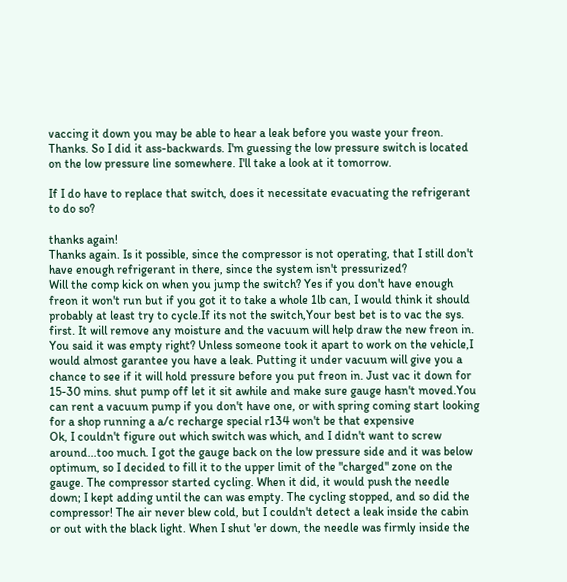vaccing it down you may be able to hear a leak before you waste your freon.
Thanks. So I did it ass-backwards. I'm guessing the low pressure switch is located on the low pressure line somewhere. I'll take a look at it tomorrow.

If I do have to replace that switch, does it necessitate evacuating the refrigerant to do so?

thanks again!
Thanks again. Is it possible, since the compressor is not operating, that I still don't have enough refrigerant in there, since the system isn't pressurized?
Will the comp kick on when you jump the switch? Yes if you don't have enough freon it won't run but if you got it to take a whole 1lb can, I would think it should probably at least try to cycle.If its not the switch,Your best bet is to vac the sys. first. It will remove any moisture and the vacuum will help draw the new freon in. You said it was empty right? Unless someone took it apart to work on the vehicle,I would almost garantee you have a leak. Putting it under vacuum will give you a chance to see if it will hold pressure before you put freon in. Just vac it down for 15-30 mins. shut pump off let it sit awhile and make sure gauge hasn't moved.You can rent a vacuum pump if you don't have one, or with spring coming start looking for a shop running a a/c recharge special r134 won't be that expensive
Ok, I couldn't figure out which switch was which, and I didn't want to screw around...too much. I got the gauge back on the low pressure side and it was below optimum, so I decided to fill it to the upper limit of the "charged" zone on the gauge. The compressor started cycling. When it did, it would push the needle down; I kept adding until the can was empty. The cycling stopped, and so did the compressor! The air never blew cold, but I couldn't detect a leak inside the cabin or out with the black light. When I shut 'er down, the needle was firmly inside the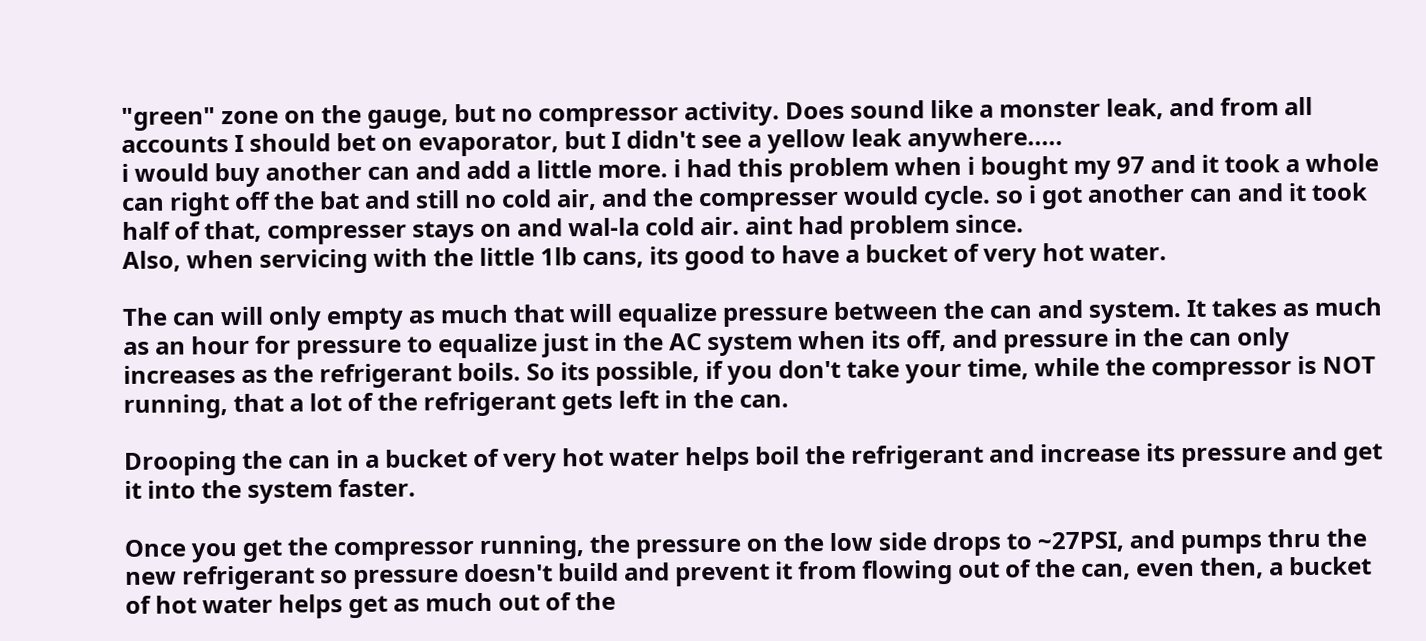"green" zone on the gauge, but no compressor activity. Does sound like a monster leak, and from all accounts I should bet on evaporator, but I didn't see a yellow leak anywhere.....
i would buy another can and add a little more. i had this problem when i bought my 97 and it took a whole can right off the bat and still no cold air, and the compresser would cycle. so i got another can and it took half of that, compresser stays on and wal-la cold air. aint had problem since.
Also, when servicing with the little 1lb cans, its good to have a bucket of very hot water.

The can will only empty as much that will equalize pressure between the can and system. It takes as much as an hour for pressure to equalize just in the AC system when its off, and pressure in the can only increases as the refrigerant boils. So its possible, if you don't take your time, while the compressor is NOT running, that a lot of the refrigerant gets left in the can.

Drooping the can in a bucket of very hot water helps boil the refrigerant and increase its pressure and get it into the system faster.

Once you get the compressor running, the pressure on the low side drops to ~27PSI, and pumps thru the new refrigerant so pressure doesn't build and prevent it from flowing out of the can, even then, a bucket of hot water helps get as much out of the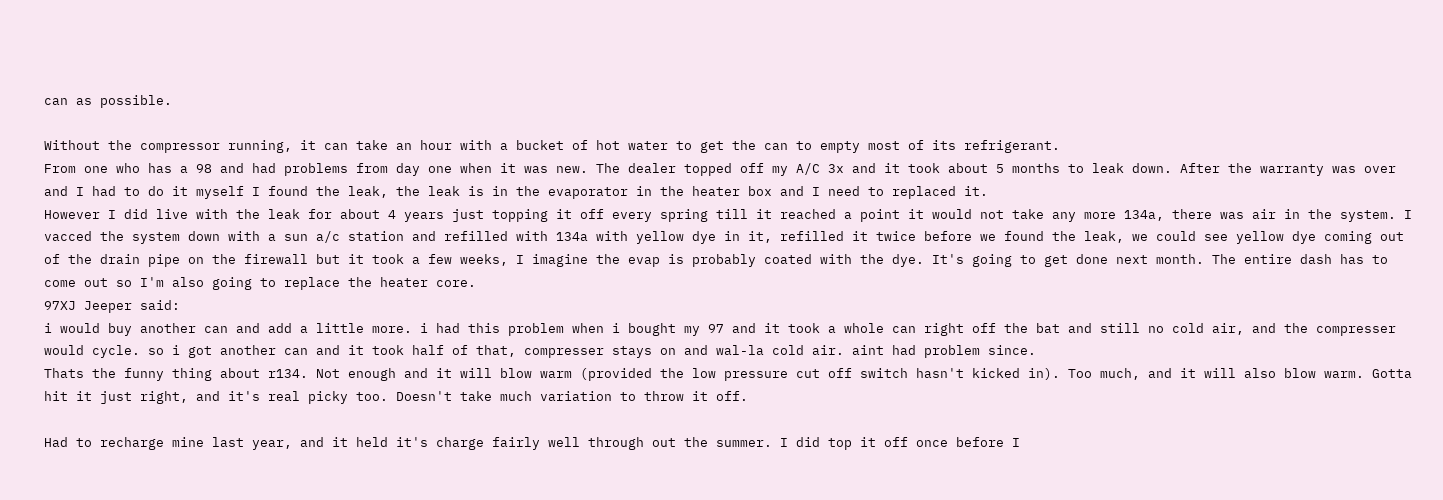can as possible.

Without the compressor running, it can take an hour with a bucket of hot water to get the can to empty most of its refrigerant.
From one who has a 98 and had problems from day one when it was new. The dealer topped off my A/C 3x and it took about 5 months to leak down. After the warranty was over and I had to do it myself I found the leak, the leak is in the evaporator in the heater box and I need to replaced it.
However I did live with the leak for about 4 years just topping it off every spring till it reached a point it would not take any more 134a, there was air in the system. I vacced the system down with a sun a/c station and refilled with 134a with yellow dye in it, refilled it twice before we found the leak, we could see yellow dye coming out of the drain pipe on the firewall but it took a few weeks, I imagine the evap is probably coated with the dye. It's going to get done next month. The entire dash has to come out so I'm also going to replace the heater core.
97XJ Jeeper said:
i would buy another can and add a little more. i had this problem when i bought my 97 and it took a whole can right off the bat and still no cold air, and the compresser would cycle. so i got another can and it took half of that, compresser stays on and wal-la cold air. aint had problem since.
Thats the funny thing about r134. Not enough and it will blow warm (provided the low pressure cut off switch hasn't kicked in). Too much, and it will also blow warm. Gotta hit it just right, and it's real picky too. Doesn't take much variation to throw it off.

Had to recharge mine last year, and it held it's charge fairly well through out the summer. I did top it off once before I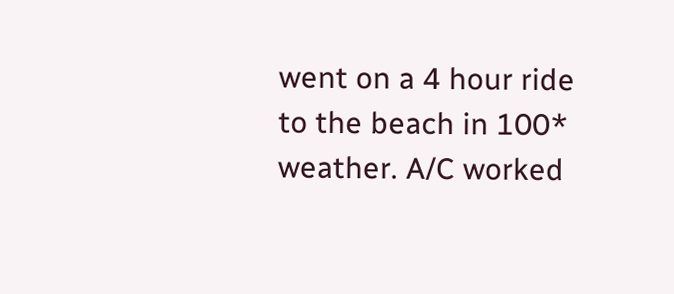went on a 4 hour ride to the beach in 100* weather. A/C worked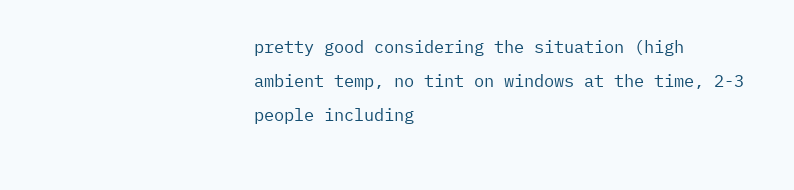pretty good considering the situation (high ambient temp, no tint on windows at the time, 2-3 people including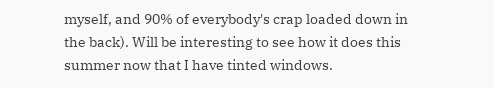myself, and 90% of everybody's crap loaded down in the back). Will be interesting to see how it does this summer now that I have tinted windows.